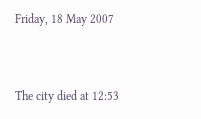Friday, 18 May 2007


The city died at 12:53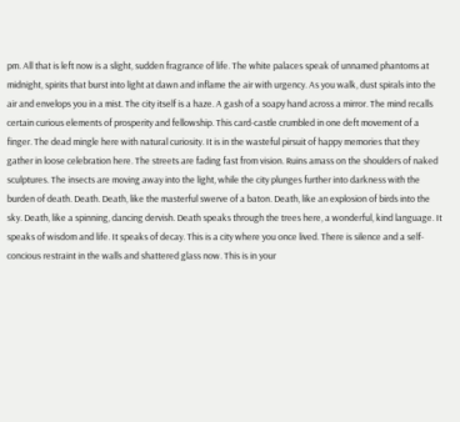pm. All that is left now is a slight, sudden fragrance of life. The white palaces speak of unnamed phantoms at midnight, spirits that burst into light at dawn and inflame the air with urgency. As you walk, dust spirals into the air and envelops you in a mist. The city itself is a haze. A gash of a soapy hand across a mirror. The mind recalls certain curious elements of prosperity and fellowship. This card-castle crumbled in one deft movement of a finger. The dead mingle here with natural curiosity. It is in the wasteful pirsuit of happy memories that they gather in loose celebration here. The streets are fading fast from vision. Ruins amass on the shoulders of naked sculptures. The insects are moving away into the light, while the city plunges further into darkness with the burden of death. Death. Death, like the masterful swerve of a baton. Death, like an explosion of birds into the sky. Death, like a spinning, dancing dervish. Death speaks through the trees here, a wonderful, kind language. It speaks of wisdom and life. It speaks of decay. This is a city where you once lived. There is silence and a self-concious restraint in the walls and shattered glass now. This is in your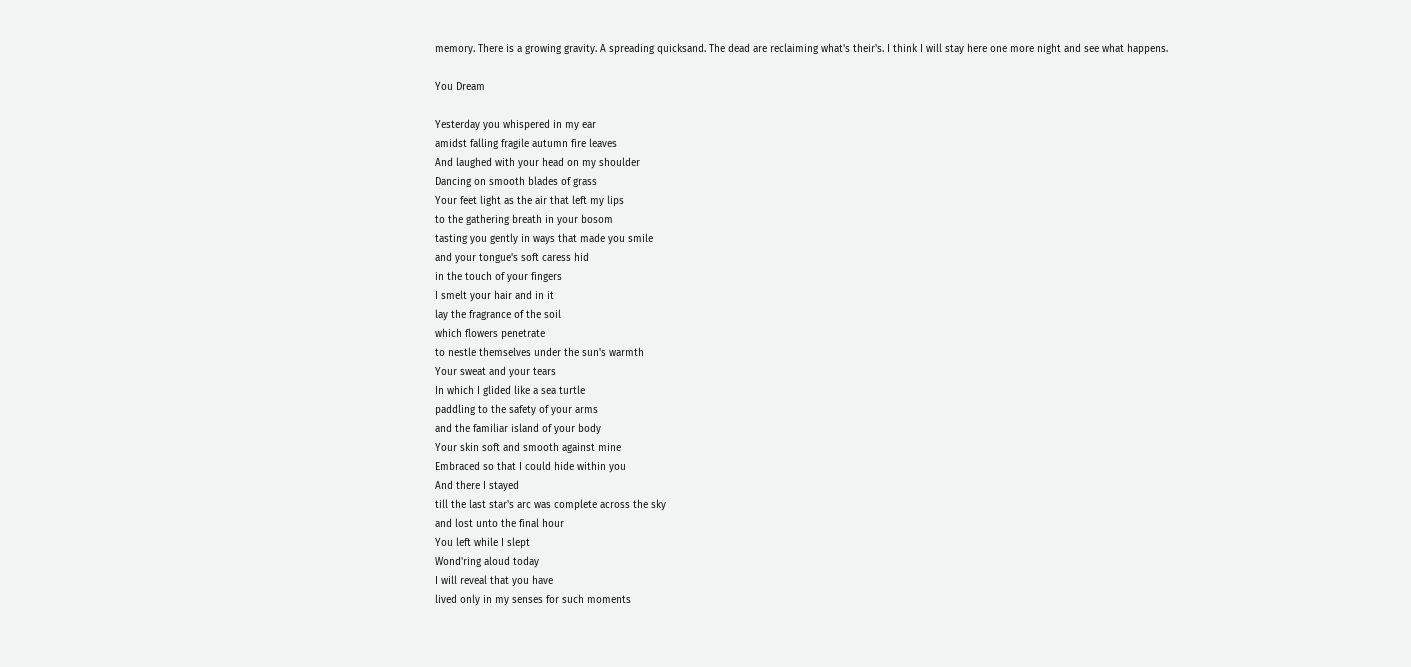memory. There is a growing gravity. A spreading quicksand. The dead are reclaiming what's their's. I think I will stay here one more night and see what happens.

You Dream

Yesterday you whispered in my ear
amidst falling fragile autumn fire leaves
And laughed with your head on my shoulder
Dancing on smooth blades of grass
Your feet light as the air that left my lips
to the gathering breath in your bosom
tasting you gently in ways that made you smile
and your tongue's soft caress hid
in the touch of your fingers
I smelt your hair and in it
lay the fragrance of the soil
which flowers penetrate
to nestle themselves under the sun's warmth
Your sweat and your tears
In which I glided like a sea turtle
paddling to the safety of your arms
and the familiar island of your body
Your skin soft and smooth against mine
Embraced so that I could hide within you
And there I stayed
till the last star's arc was complete across the sky
and lost unto the final hour
You left while I slept
Wond'ring aloud today
I will reveal that you have
lived only in my senses for such moments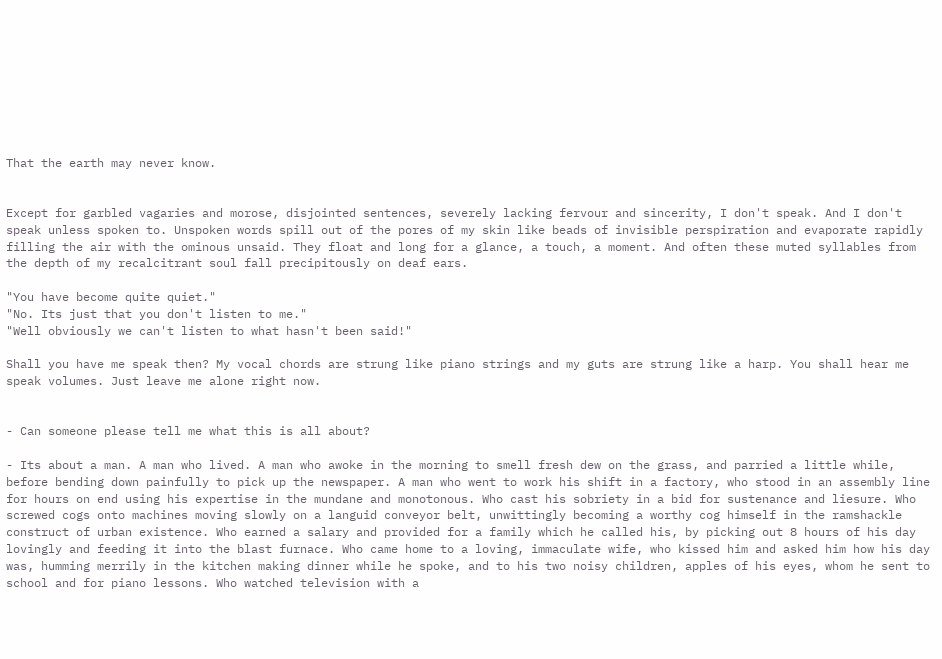That the earth may never know.


Except for garbled vagaries and morose, disjointed sentences, severely lacking fervour and sincerity, I don't speak. And I don't speak unless spoken to. Unspoken words spill out of the pores of my skin like beads of invisible perspiration and evaporate rapidly filling the air with the ominous unsaid. They float and long for a glance, a touch, a moment. And often these muted syllables from the depth of my recalcitrant soul fall precipitously on deaf ears.

"You have become quite quiet."
"No. Its just that you don't listen to me."
"Well obviously we can't listen to what hasn't been said!"

Shall you have me speak then? My vocal chords are strung like piano strings and my guts are strung like a harp. You shall hear me speak volumes. Just leave me alone right now.


- Can someone please tell me what this is all about?

- Its about a man. A man who lived. A man who awoke in the morning to smell fresh dew on the grass, and parried a little while, before bending down painfully to pick up the newspaper. A man who went to work his shift in a factory, who stood in an assembly line for hours on end using his expertise in the mundane and monotonous. Who cast his sobriety in a bid for sustenance and liesure. Who screwed cogs onto machines moving slowly on a languid conveyor belt, unwittingly becoming a worthy cog himself in the ramshackle construct of urban existence. Who earned a salary and provided for a family which he called his, by picking out 8 hours of his day lovingly and feeding it into the blast furnace. Who came home to a loving, immaculate wife, who kissed him and asked him how his day was, humming merrily in the kitchen making dinner while he spoke, and to his two noisy children, apples of his eyes, whom he sent to school and for piano lessons. Who watched television with a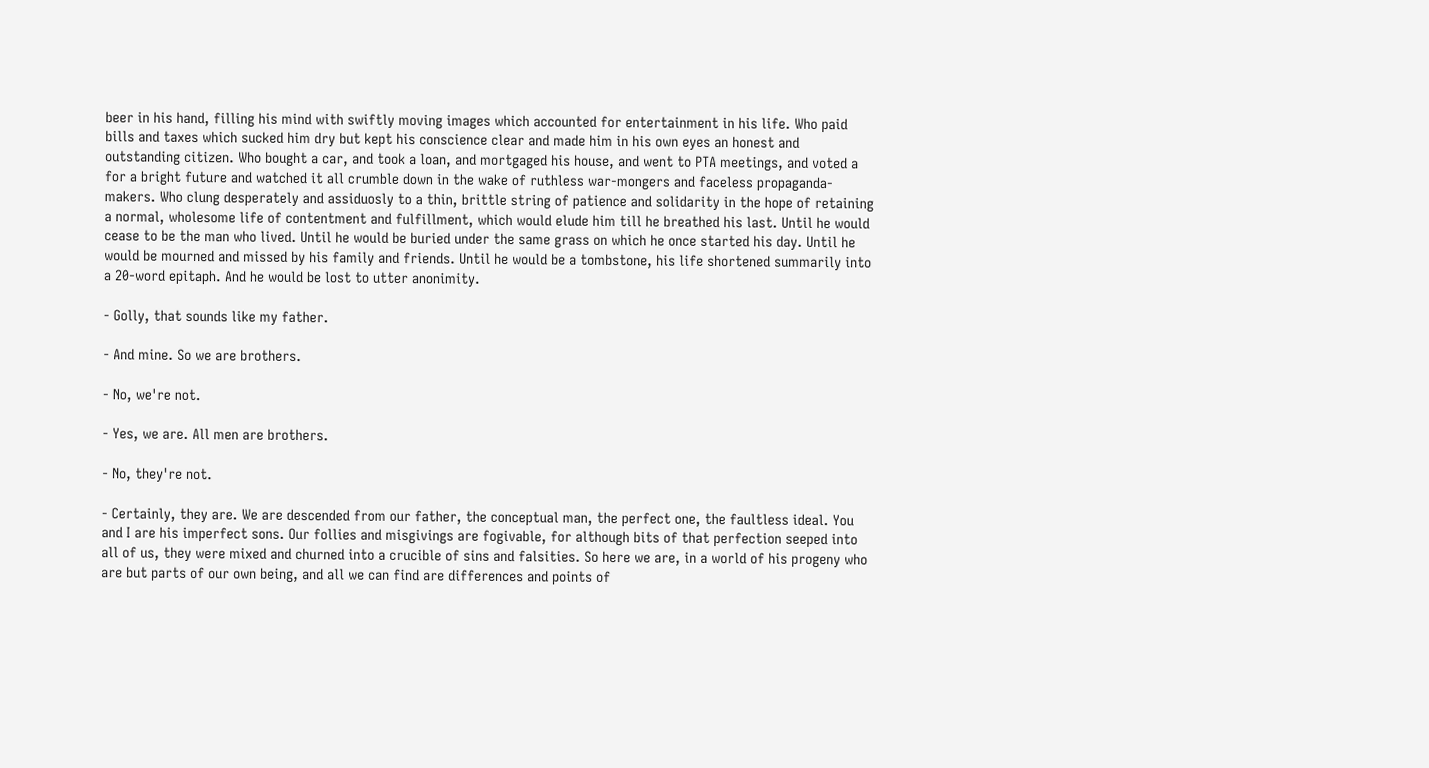beer in his hand, filling his mind with swiftly moving images which accounted for entertainment in his life. Who paid bills and taxes which sucked him dry but kept his conscience clear and made him in his own eyes an honest and outstanding citizen. Who bought a car, and took a loan, and mortgaged his house, and went to PTA meetings, and voted a for a bright future and watched it all crumble down in the wake of ruthless war-mongers and faceless propaganda-makers. Who clung desperately and assiduosly to a thin, brittle string of patience and solidarity in the hope of retaining a normal, wholesome life of contentment and fulfillment, which would elude him till he breathed his last. Until he would cease to be the man who lived. Until he would be buried under the same grass on which he once started his day. Until he would be mourned and missed by his family and friends. Until he would be a tombstone, his life shortened summarily into a 20-word epitaph. And he would be lost to utter anonimity.

- Golly, that sounds like my father.

- And mine. So we are brothers.

- No, we're not.

- Yes, we are. All men are brothers.

- No, they're not.

- Certainly, they are. We are descended from our father, the conceptual man, the perfect one, the faultless ideal. You and I are his imperfect sons. Our follies and misgivings are fogivable, for although bits of that perfection seeped into all of us, they were mixed and churned into a crucible of sins and falsities. So here we are, in a world of his progeny who are but parts of our own being, and all we can find are differences and points of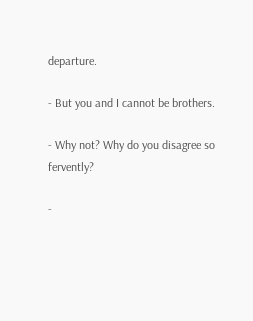departure.

- But you and I cannot be brothers.

- Why not? Why do you disagree so fervently?

-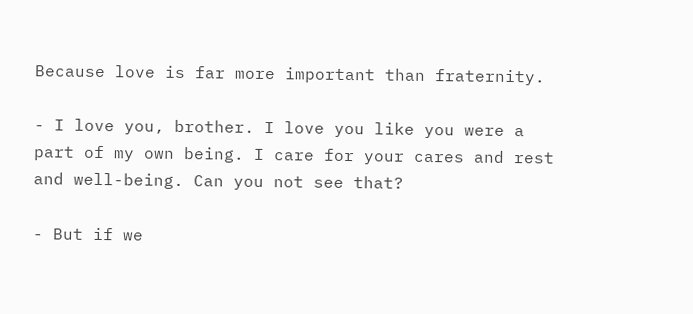Because love is far more important than fraternity.

- I love you, brother. I love you like you were a part of my own being. I care for your cares and rest and well-being. Can you not see that?

- But if we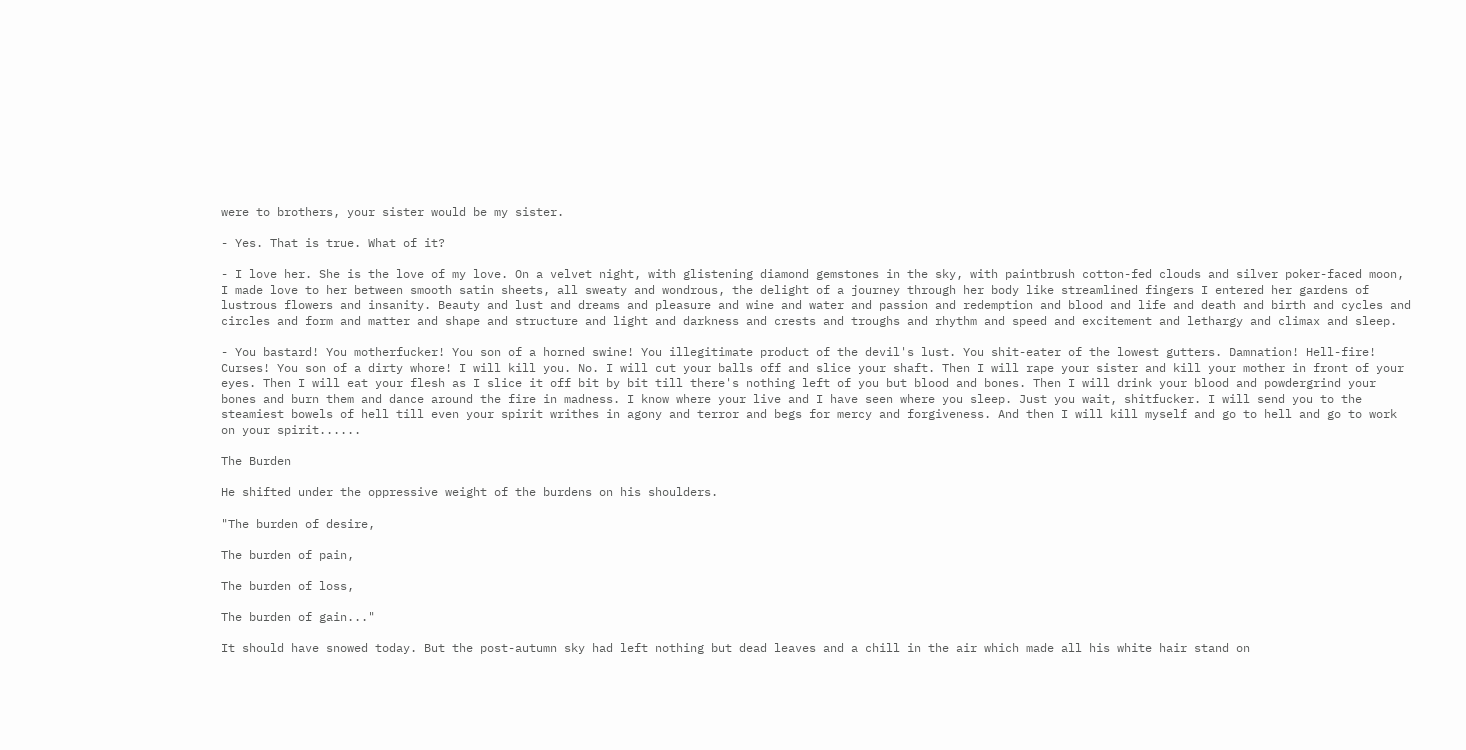were to brothers, your sister would be my sister.

- Yes. That is true. What of it?

- I love her. She is the love of my love. On a velvet night, with glistening diamond gemstones in the sky, with paintbrush cotton-fed clouds and silver poker-faced moon, I made love to her between smooth satin sheets, all sweaty and wondrous, the delight of a journey through her body like streamlined fingers I entered her gardens of lustrous flowers and insanity. Beauty and lust and dreams and pleasure and wine and water and passion and redemption and blood and life and death and birth and cycles and circles and form and matter and shape and structure and light and darkness and crests and troughs and rhythm and speed and excitement and lethargy and climax and sleep.

- You bastard! You motherfucker! You son of a horned swine! You illegitimate product of the devil's lust. You shit-eater of the lowest gutters. Damnation! Hell-fire! Curses! You son of a dirty whore! I will kill you. No. I will cut your balls off and slice your shaft. Then I will rape your sister and kill your mother in front of your eyes. Then I will eat your flesh as I slice it off bit by bit till there's nothing left of you but blood and bones. Then I will drink your blood and powdergrind your bones and burn them and dance around the fire in madness. I know where your live and I have seen where you sleep. Just you wait, shitfucker. I will send you to the steamiest bowels of hell till even your spirit writhes in agony and terror and begs for mercy and forgiveness. And then I will kill myself and go to hell and go to work on your spirit......

The Burden

He shifted under the oppressive weight of the burdens on his shoulders.

"The burden of desire,

The burden of pain,

The burden of loss,

The burden of gain..."

It should have snowed today. But the post-autumn sky had left nothing but dead leaves and a chill in the air which made all his white hair stand on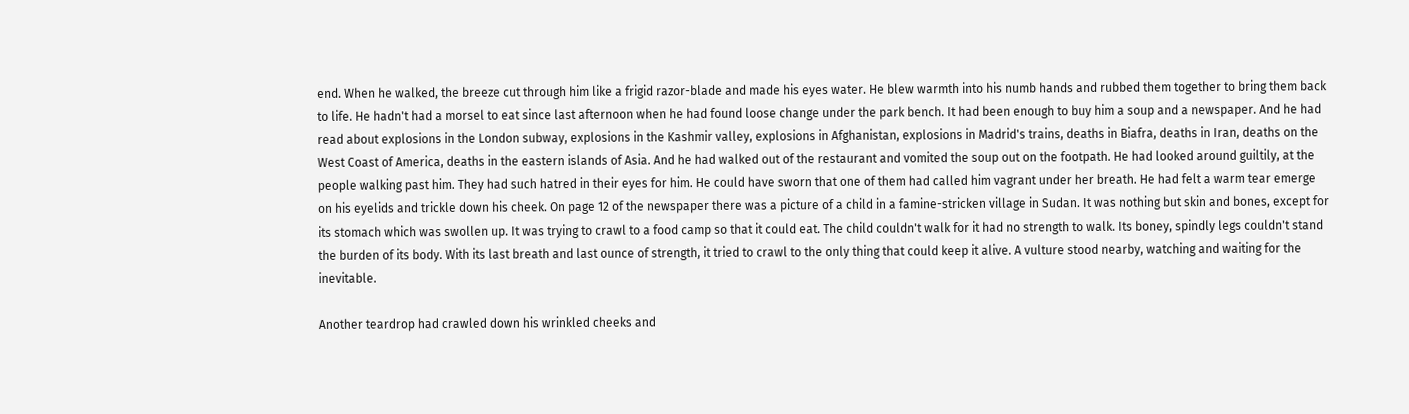end. When he walked, the breeze cut through him like a frigid razor-blade and made his eyes water. He blew warmth into his numb hands and rubbed them together to bring them back to life. He hadn't had a morsel to eat since last afternoon when he had found loose change under the park bench. It had been enough to buy him a soup and a newspaper. And he had read about explosions in the London subway, explosions in the Kashmir valley, explosions in Afghanistan, explosions in Madrid's trains, deaths in Biafra, deaths in Iran, deaths on the West Coast of America, deaths in the eastern islands of Asia. And he had walked out of the restaurant and vomited the soup out on the footpath. He had looked around guiltily, at the people walking past him. They had such hatred in their eyes for him. He could have sworn that one of them had called him vagrant under her breath. He had felt a warm tear emerge on his eyelids and trickle down his cheek. On page 12 of the newspaper there was a picture of a child in a famine-stricken village in Sudan. It was nothing but skin and bones, except for its stomach which was swollen up. It was trying to crawl to a food camp so that it could eat. The child couldn't walk for it had no strength to walk. Its boney, spindly legs couldn't stand the burden of its body. With its last breath and last ounce of strength, it tried to crawl to the only thing that could keep it alive. A vulture stood nearby, watching and waiting for the inevitable.

Another teardrop had crawled down his wrinkled cheeks and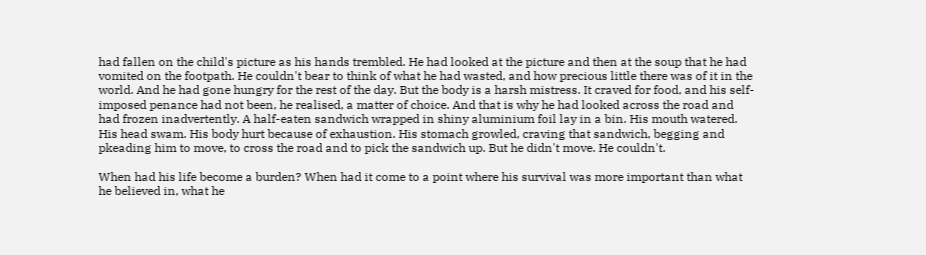had fallen on the child's picture as his hands trembled. He had looked at the picture and then at the soup that he had vomited on the footpath. He couldn't bear to think of what he had wasted, and how precious little there was of it in the world. And he had gone hungry for the rest of the day. But the body is a harsh mistress. It craved for food, and his self-imposed penance had not been, he realised, a matter of choice. And that is why he had looked across the road and had frozen inadvertently. A half-eaten sandwich wrapped in shiny aluminium foil lay in a bin. His mouth watered. His head swam. His body hurt because of exhaustion. His stomach growled, craving that sandwich, begging and pkeading him to move, to cross the road and to pick the sandwich up. But he didn't move. He couldn't.

When had his life become a burden? When had it come to a point where his survival was more important than what he believed in, what he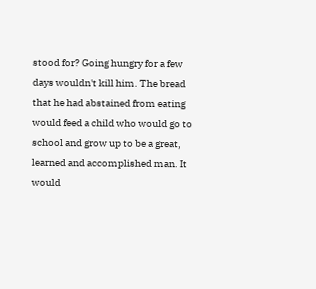stood for? Going hungry for a few days wouldn't kill him. The bread that he had abstained from eating would feed a child who would go to school and grow up to be a great, learned and accomplished man. It would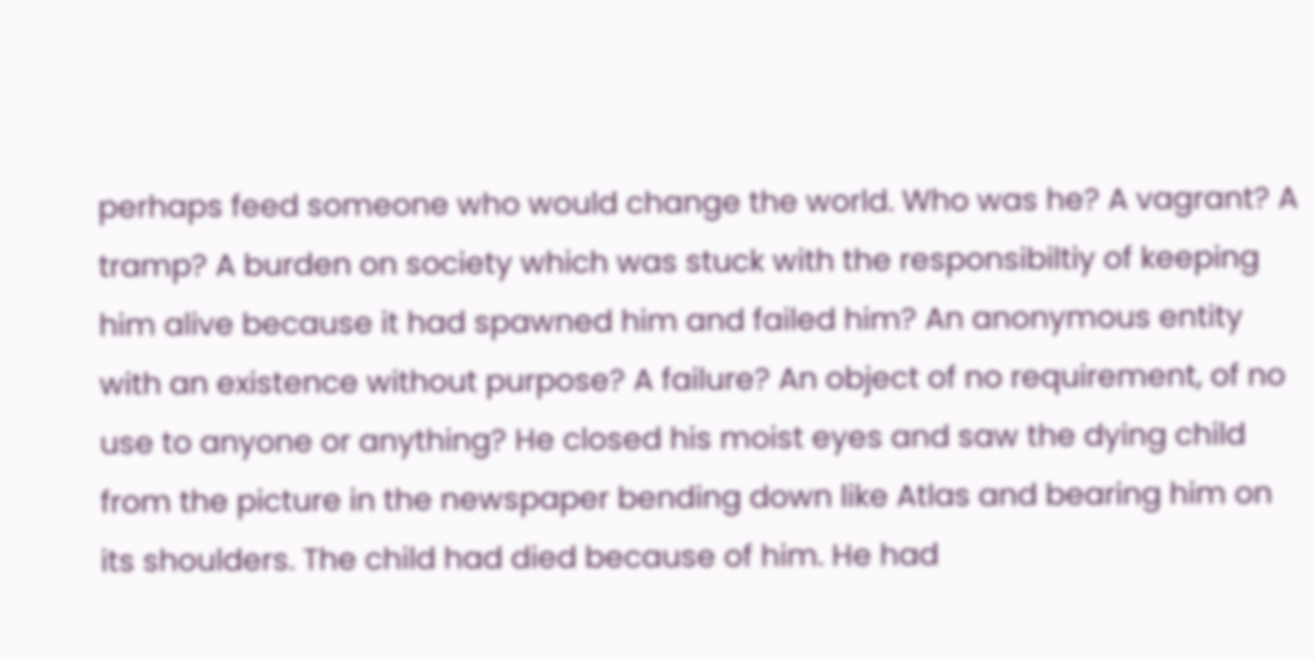perhaps feed someone who would change the world. Who was he? A vagrant? A tramp? A burden on society which was stuck with the responsibiltiy of keeping him alive because it had spawned him and failed him? An anonymous entity with an existence without purpose? A failure? An object of no requirement, of no use to anyone or anything? He closed his moist eyes and saw the dying child from the picture in the newspaper bending down like Atlas and bearing him on its shoulders. The child had died because of him. He had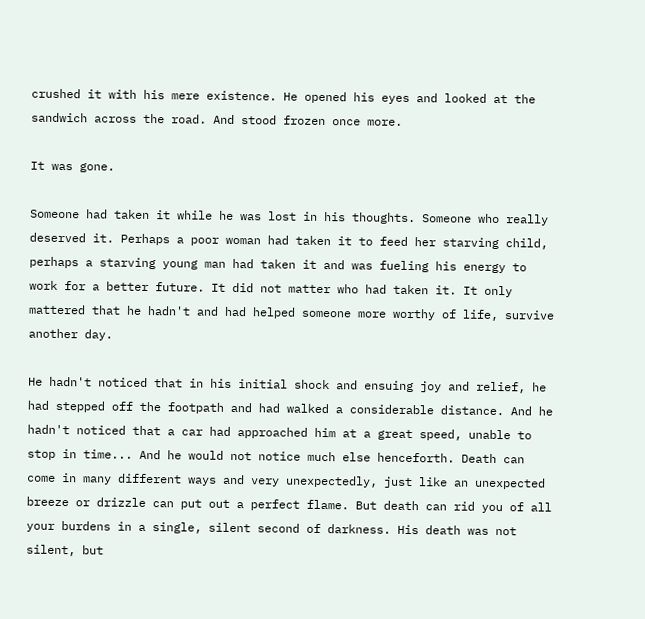crushed it with his mere existence. He opened his eyes and looked at the sandwich across the road. And stood frozen once more.

It was gone.

Someone had taken it while he was lost in his thoughts. Someone who really deserved it. Perhaps a poor woman had taken it to feed her starving child, perhaps a starving young man had taken it and was fueling his energy to work for a better future. It did not matter who had taken it. It only mattered that he hadn't and had helped someone more worthy of life, survive another day.

He hadn't noticed that in his initial shock and ensuing joy and relief, he had stepped off the footpath and had walked a considerable distance. And he hadn't noticed that a car had approached him at a great speed, unable to stop in time... And he would not notice much else henceforth. Death can come in many different ways and very unexpectedly, just like an unexpected breeze or drizzle can put out a perfect flame. But death can rid you of all your burdens in a single, silent second of darkness. His death was not silent, but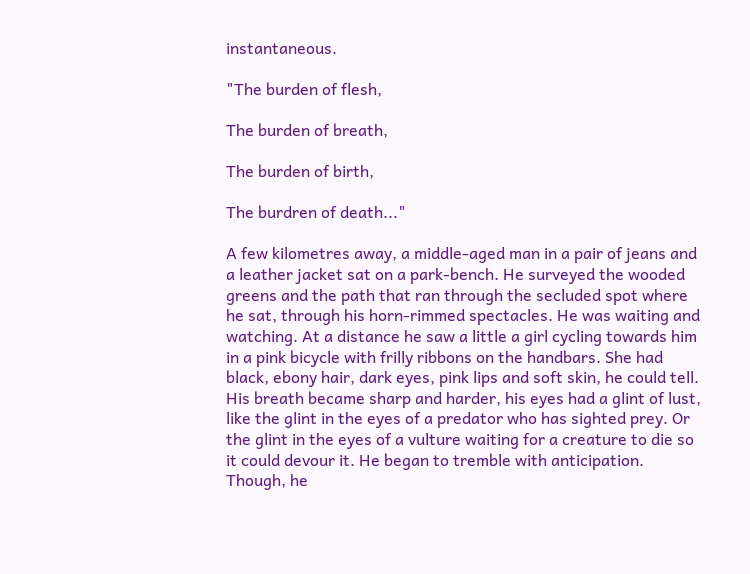instantaneous.

"The burden of flesh,

The burden of breath,

The burden of birth,

The burdren of death..."

A few kilometres away, a middle-aged man in a pair of jeans and a leather jacket sat on a park-bench. He surveyed the wooded greens and the path that ran through the secluded spot where he sat, through his horn-rimmed spectacles. He was waiting and watching. At a distance he saw a little a girl cycling towards him in a pink bicycle with frilly ribbons on the handbars. She had black, ebony hair, dark eyes, pink lips and soft skin, he could tell. His breath became sharp and harder, his eyes had a glint of lust, like the glint in the eyes of a predator who has sighted prey. Or the glint in the eyes of a vulture waiting for a creature to die so it could devour it. He began to tremble with anticipation. Though, he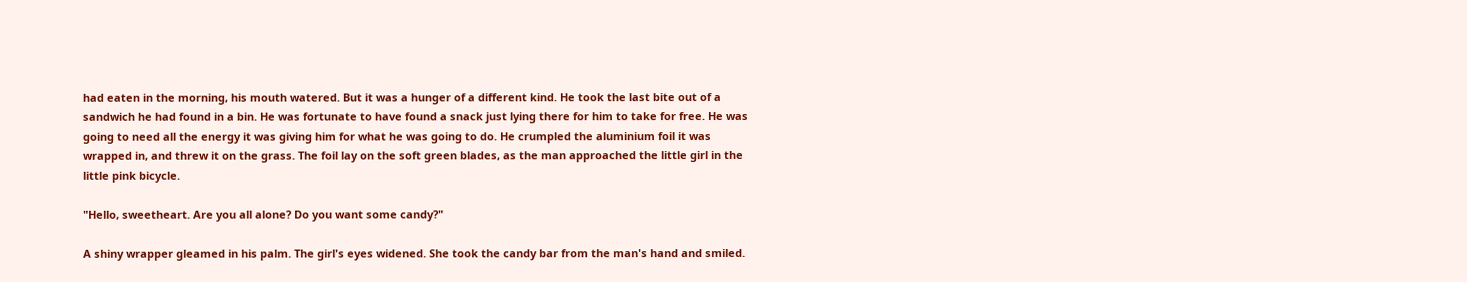had eaten in the morning, his mouth watered. But it was a hunger of a different kind. He took the last bite out of a sandwich he had found in a bin. He was fortunate to have found a snack just lying there for him to take for free. He was going to need all the energy it was giving him for what he was going to do. He crumpled the aluminium foil it was wrapped in, and threw it on the grass. The foil lay on the soft green blades, as the man approached the little girl in the little pink bicycle.

"Hello, sweetheart. Are you all alone? Do you want some candy?"

A shiny wrapper gleamed in his palm. The girl's eyes widened. She took the candy bar from the man's hand and smiled.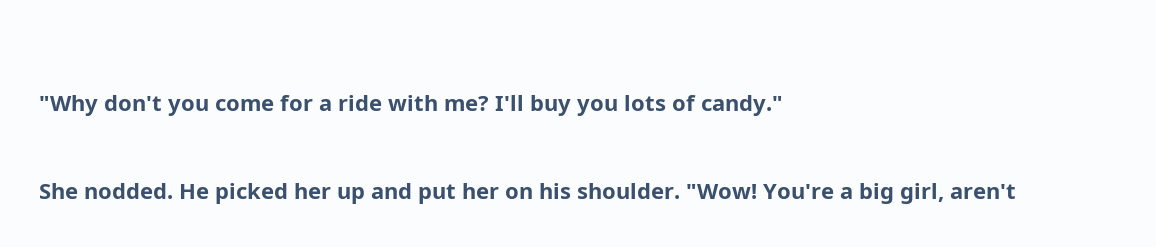"Why don't you come for a ride with me? I'll buy you lots of candy."

She nodded. He picked her up and put her on his shoulder. "Wow! You're a big girl, aren't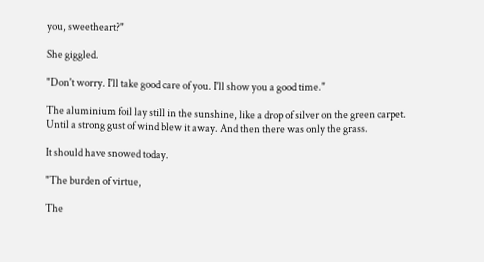you, sweetheart?"

She giggled.

"Don't worry. I'll take good care of you. I'll show you a good time."

The aluminium foil lay still in the sunshine, like a drop of silver on the green carpet. Until a strong gust of wind blew it away. And then there was only the grass.

It should have snowed today.

"The burden of virtue,

The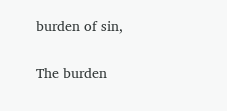burden of sin,

The burden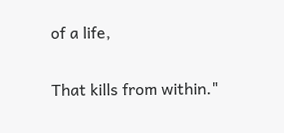of a life,

That kills from within."